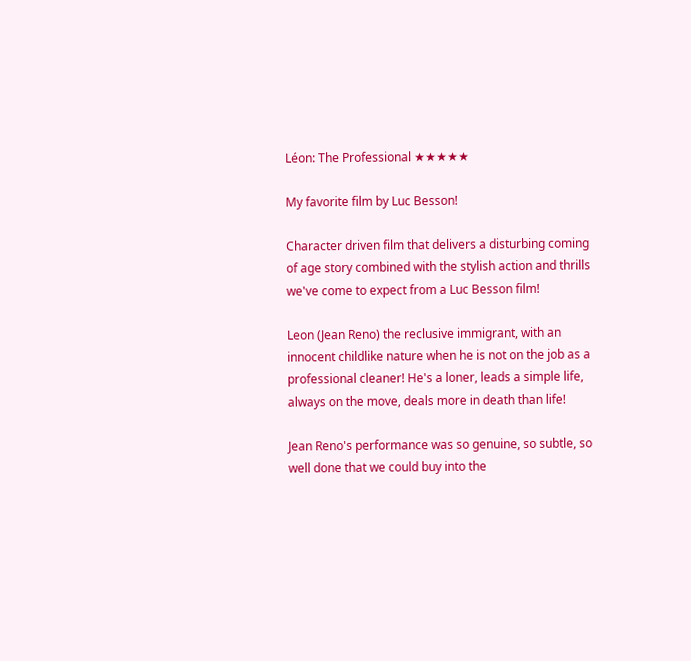Léon: The Professional ★★★★★

My favorite film by Luc Besson!

Character driven film that delivers a disturbing coming of age story combined with the stylish action and thrills we've come to expect from a Luc Besson film!

Leon (Jean Reno) the reclusive immigrant, with an innocent childlike nature when he is not on the job as a professional cleaner! He's a loner, leads a simple life, always on the move, deals more in death than life!

Jean Reno's performance was so genuine, so subtle, so well done that we could buy into the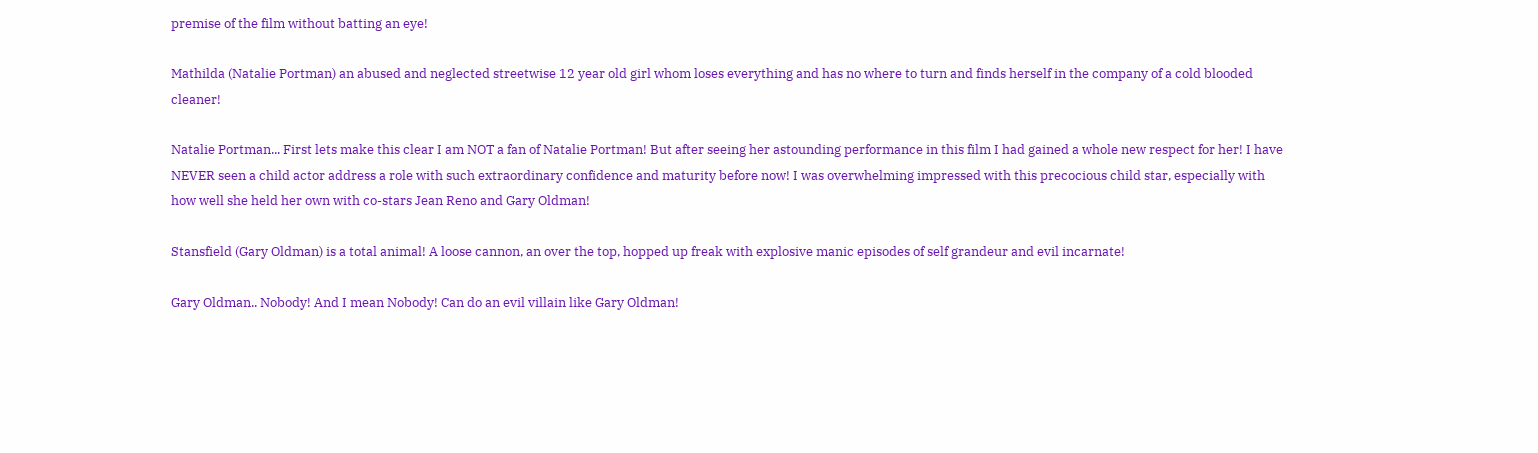premise of the film without batting an eye!

Mathilda (Natalie Portman) an abused and neglected streetwise 12 year old girl whom loses everything and has no where to turn and finds herself in the company of a cold blooded cleaner!

Natalie Portman... First lets make this clear I am NOT a fan of Natalie Portman! But after seeing her astounding performance in this film I had gained a whole new respect for her! I have NEVER seen a child actor address a role with such extraordinary confidence and maturity before now! I was overwhelming impressed with this precocious child star, especially with how well she held her own with co-stars Jean Reno and Gary Oldman!

Stansfield (Gary Oldman) is a total animal! A loose cannon, an over the top, hopped up freak with explosive manic episodes of self grandeur and evil incarnate!

Gary Oldman.. Nobody! And I mean Nobody! Can do an evil villain like Gary Oldman!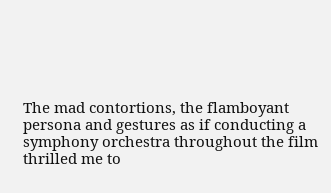The mad contortions, the flamboyant persona and gestures as if conducting a symphony orchestra throughout the film thrilled me to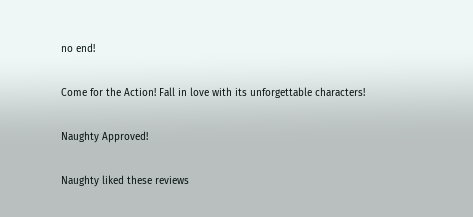no end!

Come for the Action! Fall in love with its unforgettable characters!

Naughty Approved!

Naughty liked these reviews